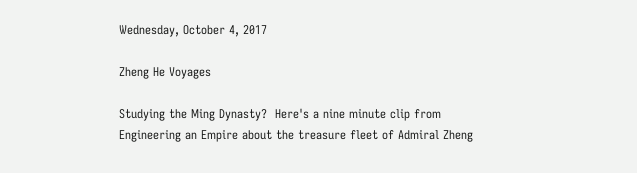Wednesday, October 4, 2017

Zheng He Voyages

Studying the Ming Dynasty?  Here's a nine minute clip from Engineering an Empire about the treasure fleet of Admiral Zheng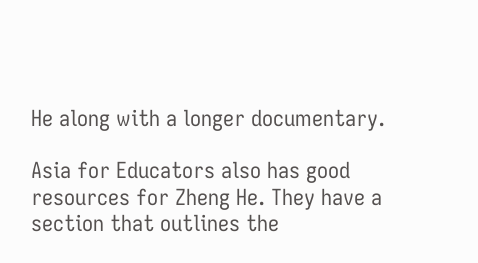He along with a longer documentary.

Asia for Educators also has good resources for Zheng He. They have a section that outlines the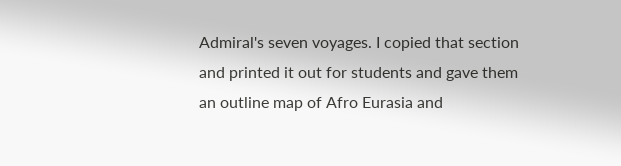Admiral's seven voyages. I copied that section and printed it out for students and gave them an outline map of Afro Eurasia and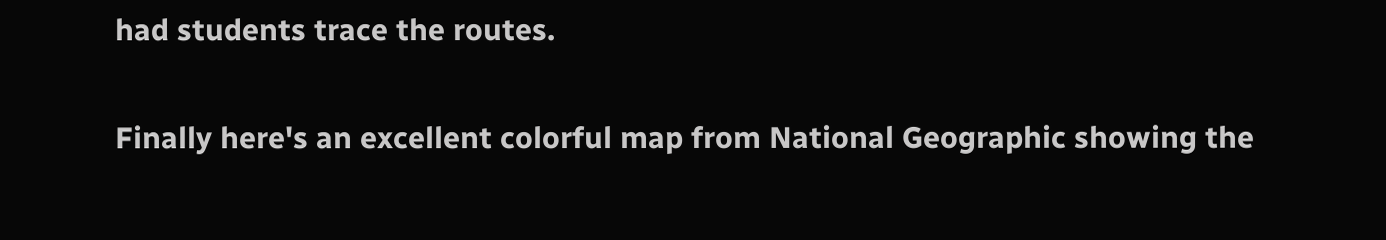had students trace the routes.

Finally here's an excellent colorful map from National Geographic showing the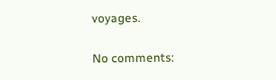voyages.

No comments: